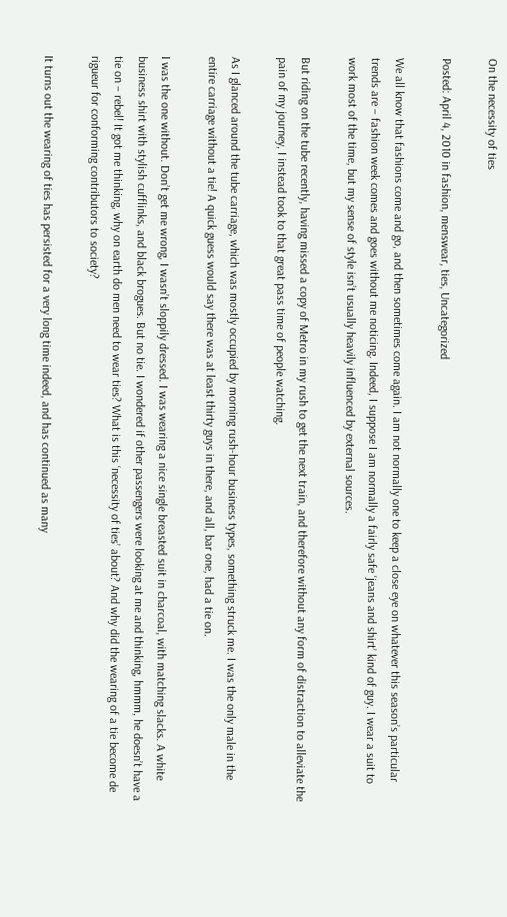On the necessity of ties

Posted: April 4, 2010 in fashion, menswear, ties, Uncategorized

We all know that fashions come and go, and then sometimes come again. I am not normally one to keep a close eye on whatever this season’s particular trends are – fashion week comes and goes without me noticing. Indeed, I suppose I am normally a fairly safe ‘jeans and shirt’ kind of guy. I wear a suit to work most of the time, but my sense of style isn’t usually heavily influenced by external sources.

But riding on the tube recently, having missed a copy of Metro in my rush to get the next train, and therefore without any form of distraction to alleviate the pain of my journey, I instead took to that great pass time of people watching.

As I glanced around the tube carriage, which was mostly occupied by morning rush-hour business types, something struck me. I was the only male in the entire carriage without a tie! A quick guess would say there was at least thirty guys in there, and all, bar one, had a tie on.

I was the one without. Don’t get me wrong, I wasn’t sloppily dressed. I was wearing a nice single breasted suit in charcoal, with matching slacks. A white business shirt with stylish cufflinks, and black brogues. But no tie. I wondered if other passengers were looking at me and thinking, hmmm, he doesn’t have a tie on – rebel! It got me thinking, why on earth do men need to wear ties? What is this ‘necessity of ties’ about? And why did the wearing of a tie become de rigueur for conforming contributors to society?

It turns out the wearing of ties has persisted for a very long time indeed, and has continued as many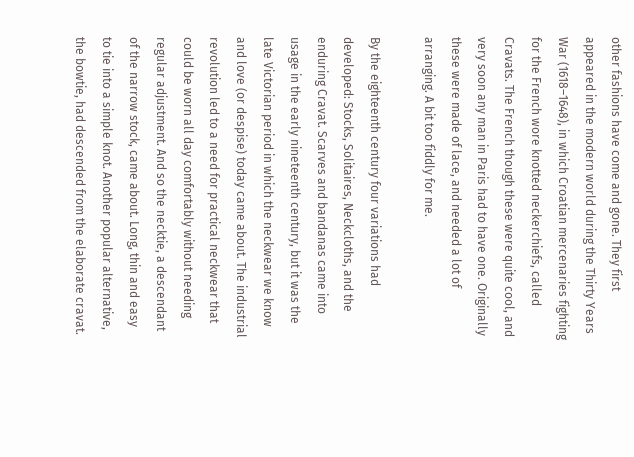other fashions have come and gone. They first appeared in the modern world during the Thirty Years War (1618–1648), in which Croatian mercenaries fighting for the French wore knotted neckerchiefs, called Cravats. The French though these were quite cool, and very soon any man in Paris had to have one. Originally these were made of lace, and needed a lot of arranging. A bit too fiddly for me.

By the eighteenth century four variations had developed: Stocks, Solitaires, Neckcloths, and the enduring Cravat. Scarves and bandanas came into usage in the early nineteenth century, but it was the late Victorian period in which the neckwear we know and love (or despise) today came about. The industrial revolution led to a need for practical neckwear that could be worn all day comfortably without needing regular adjustment. And so the necktie, a descendant of the narrow stock, came about. Long, thin and easy to tie into a simple knot. Another popular alternative, the bowtie, had descended from the elaborate cravat.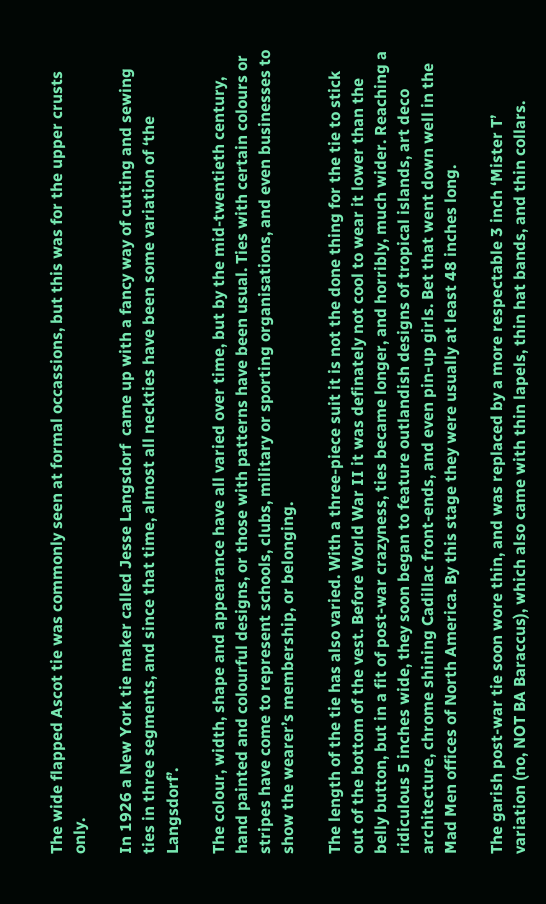The wide flapped Ascot tie was commonly seen at formal occassions, but this was for the upper crusts only.

In 1926 a New York tie maker called Jesse Langsdorf  came up with a fancy way of cutting and sewing ties in three segments, and since that time, almost all neckties have been some variation of ‘the Langsdorf’.

The colour, width, shape and appearance have all varied over time, but by the mid-twentieth century, hand painted and colourful designs, or those with patterns have been usual. Ties with certain colours or stripes have come to represent schools, clubs, military or sporting organisations, and even businesses to show the wearer’s membership, or belonging.

The length of the tie has also varied. With a three-piece suit it is not the done thing for the tie to stick out of the bottom of the vest. Before World War II it was definately not cool to wear it lower than the belly button, but in a fit of post-war crazyness, ties became longer, and horribly, much wider. Reaching a ridiculous 5 inches wide, they soon began to feature outlandish designs of tropical islands, art deco architecture, chrome shining Cadillac front-ends, and even pin-up girls. Bet that went down well in the Mad Men offices of North America. By this stage they were usually at least 48 inches long.

The garish post-war tie soon wore thin, and was replaced by a more respectable 3 inch ‘Mister T’ variation (no, NOT BA Baraccus), which also came with thin lapels, thin hat bands, and thin collars.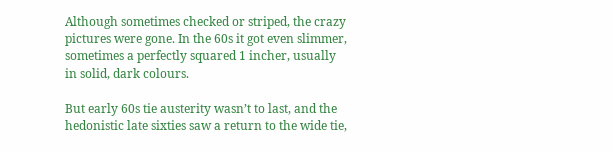Although sometimes checked or striped, the crazy pictures were gone. In the 60s it got even slimmer, sometimes a perfectly squared 1 incher, usually in solid, dark colours.

But early 60s tie austerity wasn’t to last, and the hedonistic late sixties saw a return to the wide tie,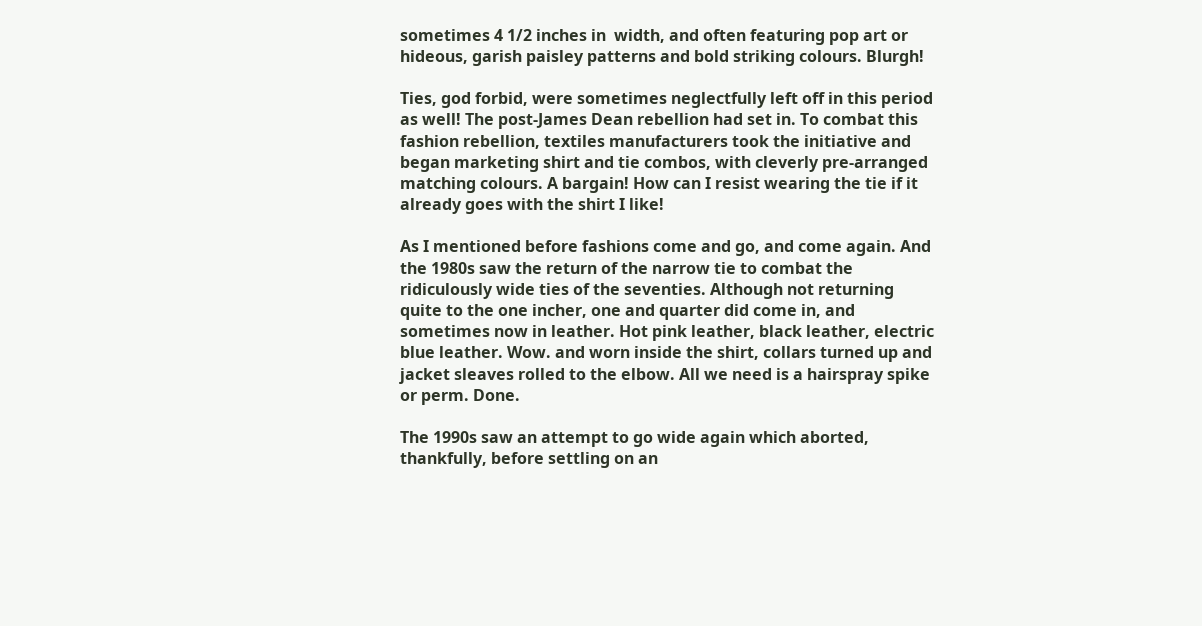sometimes 4 1/2 inches in  width, and often featuring pop art or hideous, garish paisley patterns and bold striking colours. Blurgh!

Ties, god forbid, were sometimes neglectfully left off in this period as well! The post-James Dean rebellion had set in. To combat this fashion rebellion, textiles manufacturers took the initiative and began marketing shirt and tie combos, with cleverly pre-arranged matching colours. A bargain! How can I resist wearing the tie if it already goes with the shirt I like!

As I mentioned before fashions come and go, and come again. And the 1980s saw the return of the narrow tie to combat the ridiculously wide ties of the seventies. Although not returning quite to the one incher, one and quarter did come in, and sometimes now in leather. Hot pink leather, black leather, electric blue leather. Wow. and worn inside the shirt, collars turned up and jacket sleaves rolled to the elbow. All we need is a hairspray spike or perm. Done.

The 1990s saw an attempt to go wide again which aborted, thankfully, before settling on an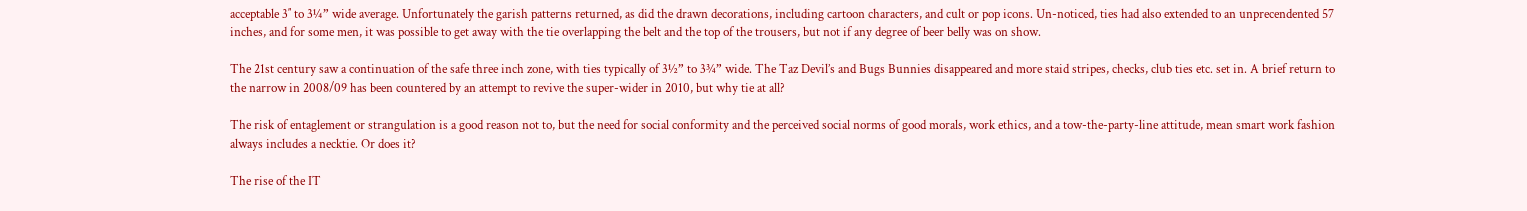acceptable 3″ to 3¼” wide average. Unfortunately the garish patterns returned, as did the drawn decorations, including cartoon characters, and cult or pop icons. Un-noticed, ties had also extended to an unprecendented 57 inches, and for some men, it was possible to get away with the tie overlapping the belt and the top of the trousers, but not if any degree of beer belly was on show.

The 21st century saw a continuation of the safe three inch zone, with ties typically of 3½” to 3¾” wide. The Taz Devil’s and Bugs Bunnies disappeared and more staid stripes, checks, club ties etc. set in. A brief return to the narrow in 2008/09 has been countered by an attempt to revive the super-wider in 2010, but why tie at all?

The risk of entaglement or strangulation is a good reason not to, but the need for social conformity and the perceived social norms of good morals, work ethics, and a tow-the-party-line attitude, mean smart work fashion always includes a necktie. Or does it?

The rise of the IT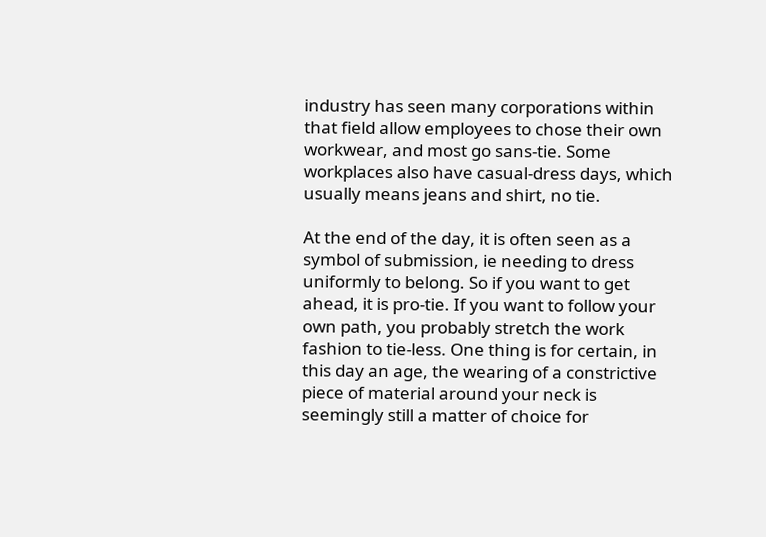industry has seen many corporations within that field allow employees to chose their own workwear, and most go sans-tie. Some workplaces also have casual-dress days, which usually means jeans and shirt, no tie.

At the end of the day, it is often seen as a symbol of submission, ie needing to dress uniformly to belong. So if you want to get ahead, it is pro-tie. If you want to follow your own path, you probably stretch the work fashion to tie-less. One thing is for certain, in this day an age, the wearing of a constrictive piece of material around your neck is seemingly still a matter of choice for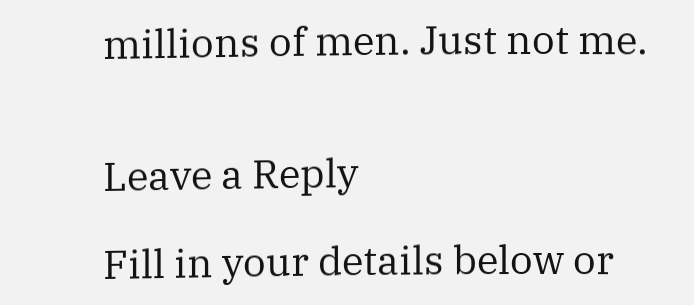millions of men. Just not me.


Leave a Reply

Fill in your details below or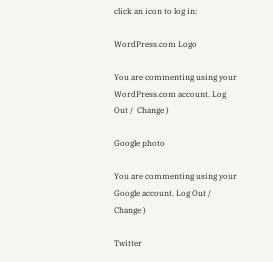click an icon to log in:

WordPress.com Logo

You are commenting using your WordPress.com account. Log Out /  Change )

Google photo

You are commenting using your Google account. Log Out /  Change )

Twitter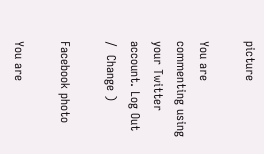picture

You are commenting using your Twitter account. Log Out /  Change )

Facebook photo

You are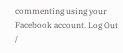commenting using your Facebook account. Log Out /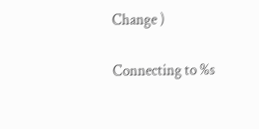Change )

Connecting to %s